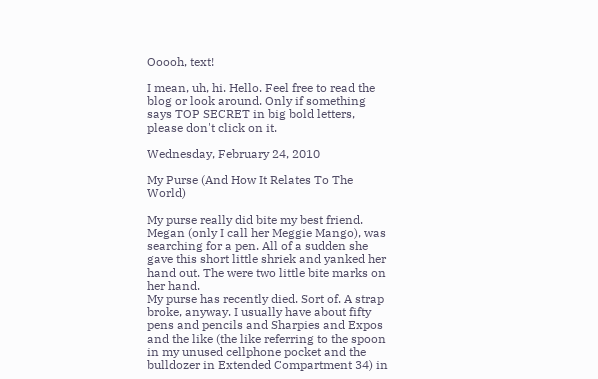Ooooh, text!

I mean, uh, hi. Hello. Feel free to read the blog or look around. Only if something says TOP SECRET in big bold letters, please don't click on it.

Wednesday, February 24, 2010

My Purse (And How It Relates To The World)

My purse really did bite my best friend. Megan (only I call her Meggie Mango), was searching for a pen. All of a sudden she gave this short little shriek and yanked her hand out. The were two little bite marks on her hand.
My purse has recently died. Sort of. A strap broke, anyway. I usually have about fifty pens and pencils and Sharpies and Expos and the like (the like referring to the spoon in my unused cellphone pocket and the bulldozer in Extended Compartment 34) in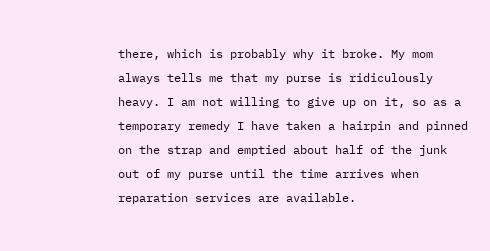there, which is probably why it broke. My mom always tells me that my purse is ridiculously heavy. I am not willing to give up on it, so as a temporary remedy I have taken a hairpin and pinned on the strap and emptied about half of the junk out of my purse until the time arrives when reparation services are available.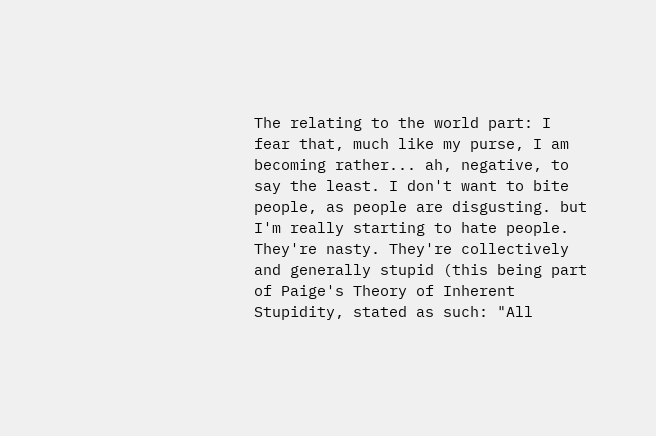The relating to the world part: I fear that, much like my purse, I am becoming rather... ah, negative, to say the least. I don't want to bite people, as people are disgusting. but I'm really starting to hate people. They're nasty. They're collectively and generally stupid (this being part of Paige's Theory of Inherent Stupidity, stated as such: "All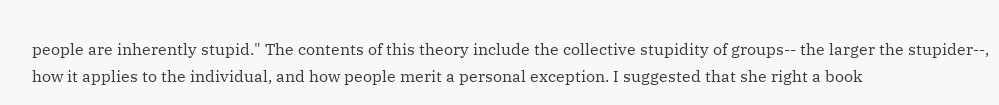people are inherently stupid." The contents of this theory include the collective stupidity of groups-- the larger the stupider--, how it applies to the individual, and how people merit a personal exception. I suggested that she right a book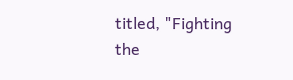titled, "Fighting the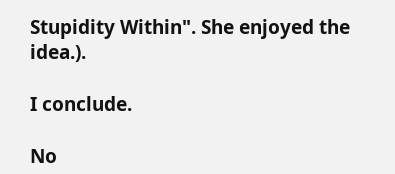Stupidity Within". She enjoyed the idea.).

I conclude.

No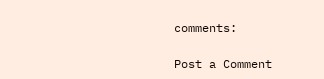comments:

Post a Comment